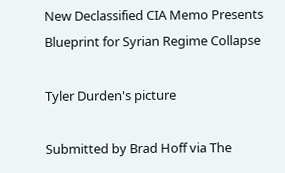New Declassified CIA Memo Presents Blueprint for Syrian Regime Collapse

Tyler Durden's picture

Submitted by Brad Hoff via The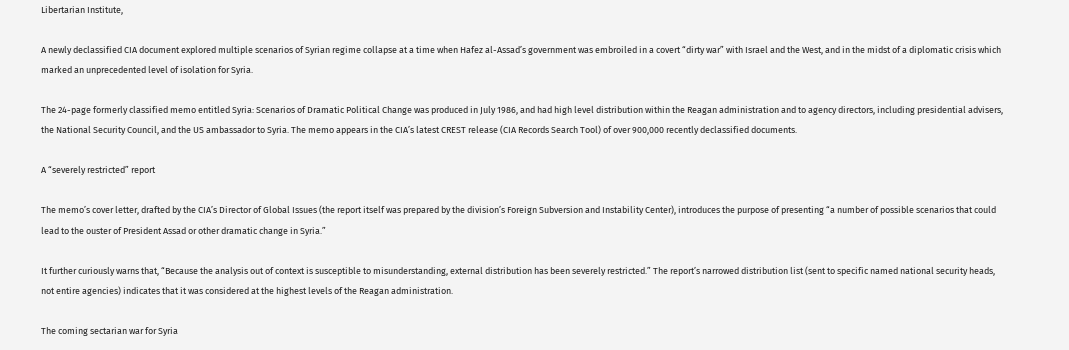Libertarian Institute,

A newly declassified CIA document explored multiple scenarios of Syrian regime collapse at a time when Hafez al-Assad’s government was embroiled in a covert “dirty war” with Israel and the West, and in the midst of a diplomatic crisis which marked an unprecedented level of isolation for Syria.

The 24-page formerly classified memo entitled Syria: Scenarios of Dramatic Political Change was produced in July 1986, and had high level distribution within the Reagan administration and to agency directors, including presidential advisers, the National Security Council, and the US ambassador to Syria. The memo appears in the CIA’s latest CREST release (CIA Records Search Tool) of over 900,000 recently declassified documents.

A “severely restricted” report

The memo’s cover letter, drafted by the CIA’s Director of Global Issues (the report itself was prepared by the division’s Foreign Subversion and Instability Center), introduces the purpose of presenting “a number of possible scenarios that could lead to the ouster of President Assad or other dramatic change in Syria.”

It further curiously warns that, “Because the analysis out of context is susceptible to misunderstanding, external distribution has been severely restricted.” The report’s narrowed distribution list (sent to specific named national security heads, not entire agencies) indicates that it was considered at the highest levels of the Reagan administration.

The coming sectarian war for Syria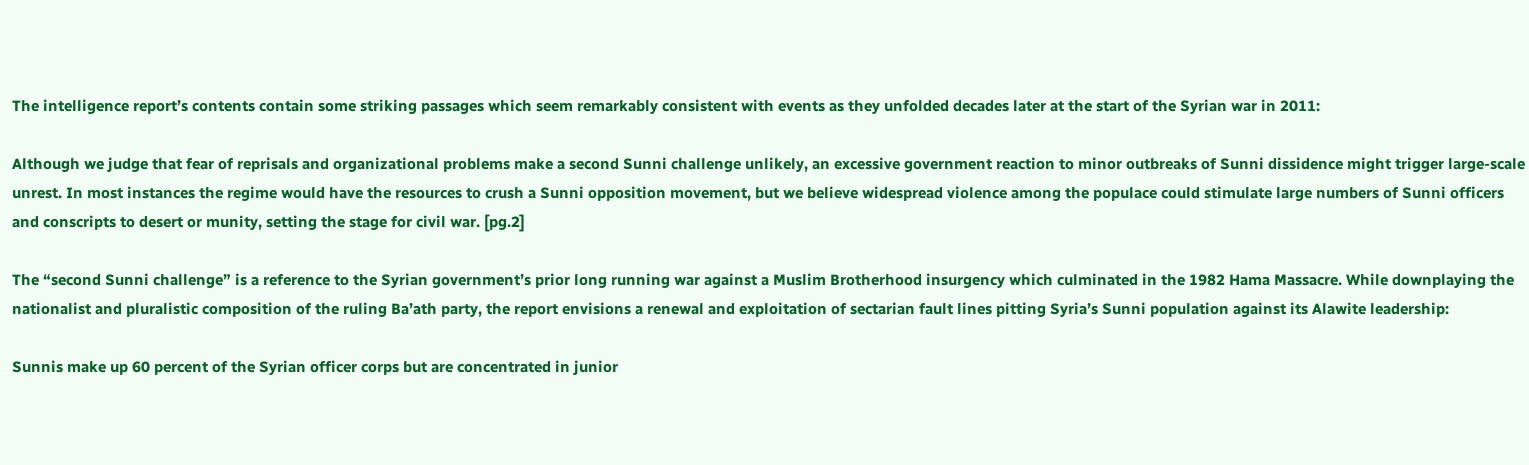The intelligence report’s contents contain some striking passages which seem remarkably consistent with events as they unfolded decades later at the start of the Syrian war in 2011:

Although we judge that fear of reprisals and organizational problems make a second Sunni challenge unlikely, an excessive government reaction to minor outbreaks of Sunni dissidence might trigger large-scale unrest. In most instances the regime would have the resources to crush a Sunni opposition movement, but we believe widespread violence among the populace could stimulate large numbers of Sunni officers and conscripts to desert or munity, setting the stage for civil war. [pg.2]

The “second Sunni challenge” is a reference to the Syrian government’s prior long running war against a Muslim Brotherhood insurgency which culminated in the 1982 Hama Massacre. While downplaying the nationalist and pluralistic composition of the ruling Ba’ath party, the report envisions a renewal and exploitation of sectarian fault lines pitting Syria’s Sunni population against its Alawite leadership:

Sunnis make up 60 percent of the Syrian officer corps but are concentrated in junior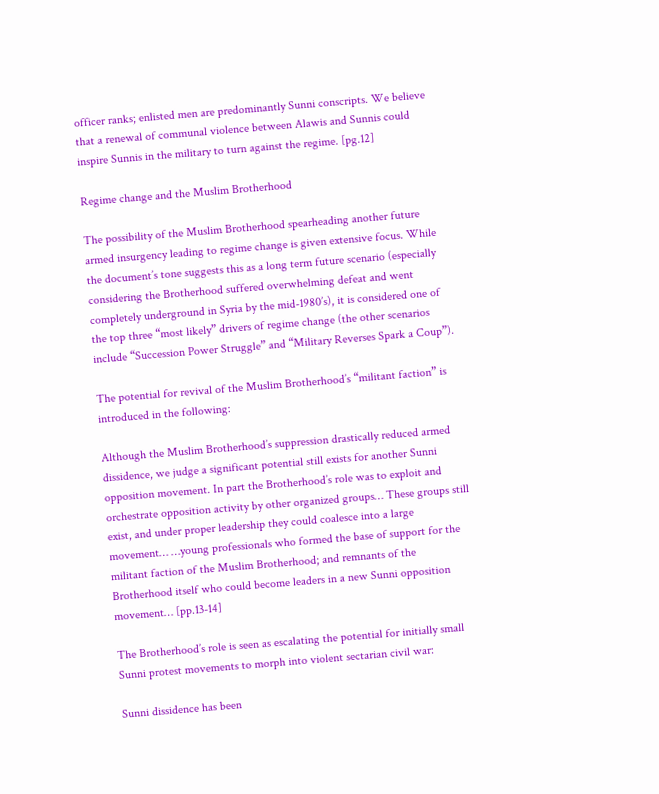officer ranks; enlisted men are predominantly Sunni conscripts. We believe that a renewal of communal violence between Alawis and Sunnis could inspire Sunnis in the military to turn against the regime. [pg.12]

Regime change and the Muslim Brotherhood

The possibility of the Muslim Brotherhood spearheading another future armed insurgency leading to regime change is given extensive focus. While the document’s tone suggests this as a long term future scenario (especially considering the Brotherhood suffered overwhelming defeat and went completely underground in Syria by the mid-1980’s), it is considered one of the top three “most likely” drivers of regime change (the other scenarios include “Succession Power Struggle” and “Military Reverses Spark a Coup”).

The potential for revival of the Muslim Brotherhood’s “militant faction” is introduced in the following:

Although the Muslim Brotherhood’s suppression drastically reduced armed dissidence, we judge a significant potential still exists for another Sunni opposition movement. In part the Brotherhood’s role was to exploit and orchestrate opposition activity by other organized groups… These groups still exist, and under proper leadership they could coalesce into a large movement… …young professionals who formed the base of support for the militant faction of the Muslim Brotherhood; and remnants of the Brotherhood itself who could become leaders in a new Sunni opposition movement… [pp.13-14]

The Brotherhood’s role is seen as escalating the potential for initially small Sunni protest movements to morph into violent sectarian civil war:

Sunni dissidence has been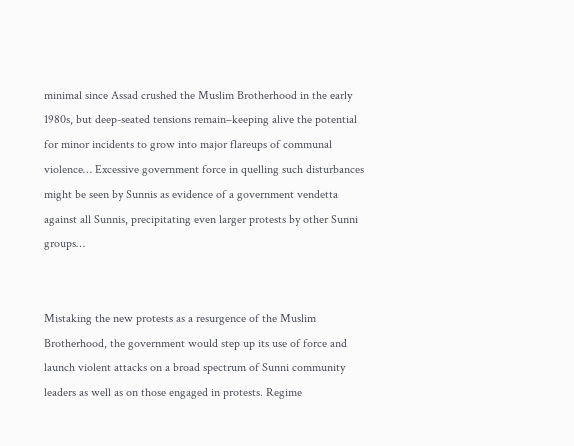minimal since Assad crushed the Muslim Brotherhood in the early 1980s, but deep-seated tensions remain–keeping alive the potential for minor incidents to grow into major flareups of communal violence… Excessive government force in quelling such disturbances might be seen by Sunnis as evidence of a government vendetta against all Sunnis, precipitating even larger protests by other Sunni groups…


Mistaking the new protests as a resurgence of the Muslim Brotherhood, the government would step up its use of force and launch violent attacks on a broad spectrum of Sunni community leaders as well as on those engaged in protests. Regime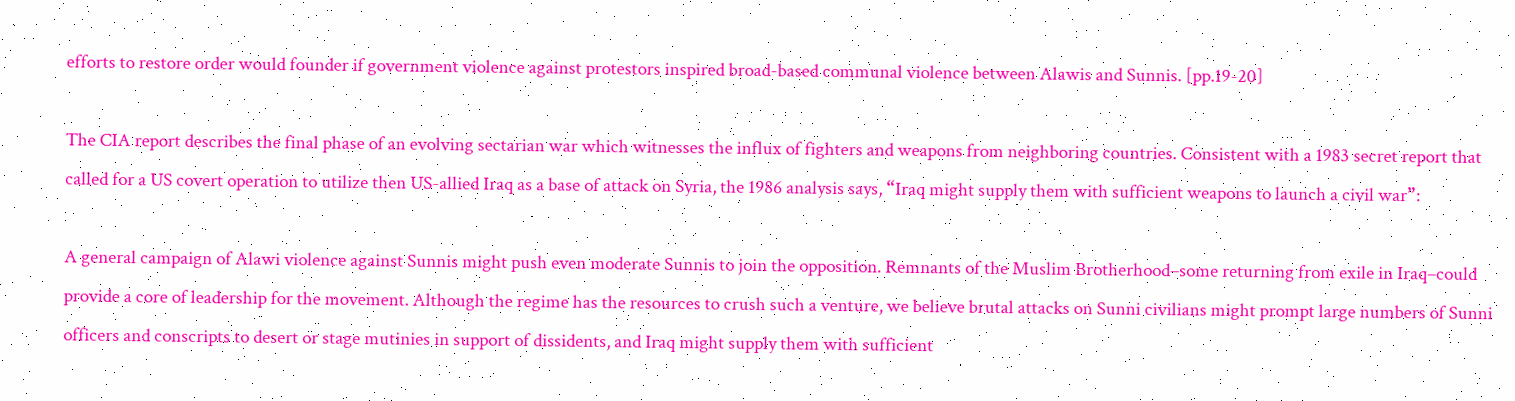efforts to restore order would founder if government violence against protestors inspired broad-based communal violence between Alawis and Sunnis. [pp.19-20]

The CIA report describes the final phase of an evolving sectarian war which witnesses the influx of fighters and weapons from neighboring countries. Consistent with a 1983 secret report that called for a US covert operation to utilize then US-allied Iraq as a base of attack on Syria, the 1986 analysis says, “Iraq might supply them with sufficient weapons to launch a civil war”:

A general campaign of Alawi violence against Sunnis might push even moderate Sunnis to join the opposition. Remnants of the Muslim Brotherhood–some returning from exile in Iraq–could provide a core of leadership for the movement. Although the regime has the resources to crush such a venture, we believe brutal attacks on Sunni civilians might prompt large numbers of Sunni officers and conscripts to desert or stage mutinies in support of dissidents, and Iraq might supply them with sufficient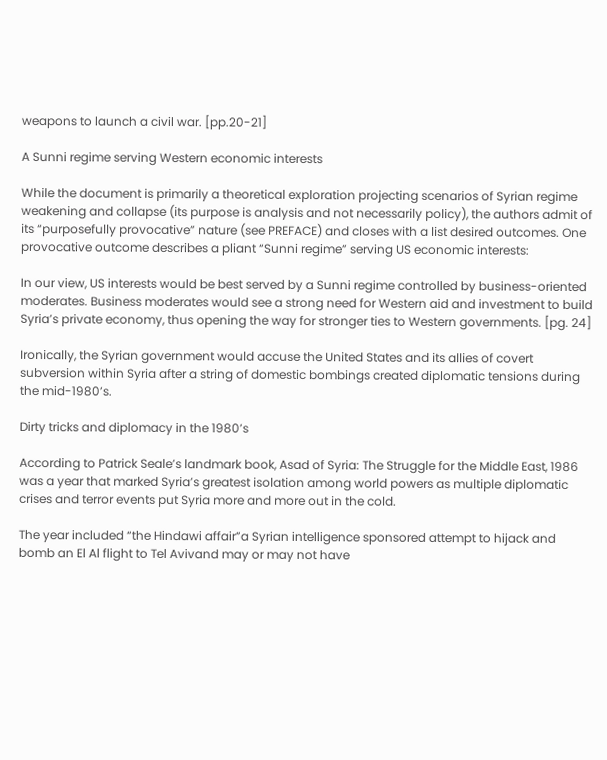weapons to launch a civil war. [pp.20-21]

A Sunni regime serving Western economic interests

While the document is primarily a theoretical exploration projecting scenarios of Syrian regime weakening and collapse (its purpose is analysis and not necessarily policy), the authors admit of its “purposefully provocative” nature (see PREFACE) and closes with a list desired outcomes. One provocative outcome describes a pliant “Sunni regime” serving US economic interests:

In our view, US interests would be best served by a Sunni regime controlled by business-oriented moderates. Business moderates would see a strong need for Western aid and investment to build Syria’s private economy, thus opening the way for stronger ties to Western governments. [pg. 24]

Ironically, the Syrian government would accuse the United States and its allies of covert subversion within Syria after a string of domestic bombings created diplomatic tensions during the mid-1980’s.

Dirty tricks and diplomacy in the 1980’s

According to Patrick Seale’s landmark book, Asad of Syria: The Struggle for the Middle East, 1986 was a year that marked Syria’s greatest isolation among world powers as multiple diplomatic crises and terror events put Syria more and more out in the cold.

The year included “the Hindawi affair”a Syrian intelligence sponsored attempt to hijack and bomb an El Al flight to Tel Avivand may or may not have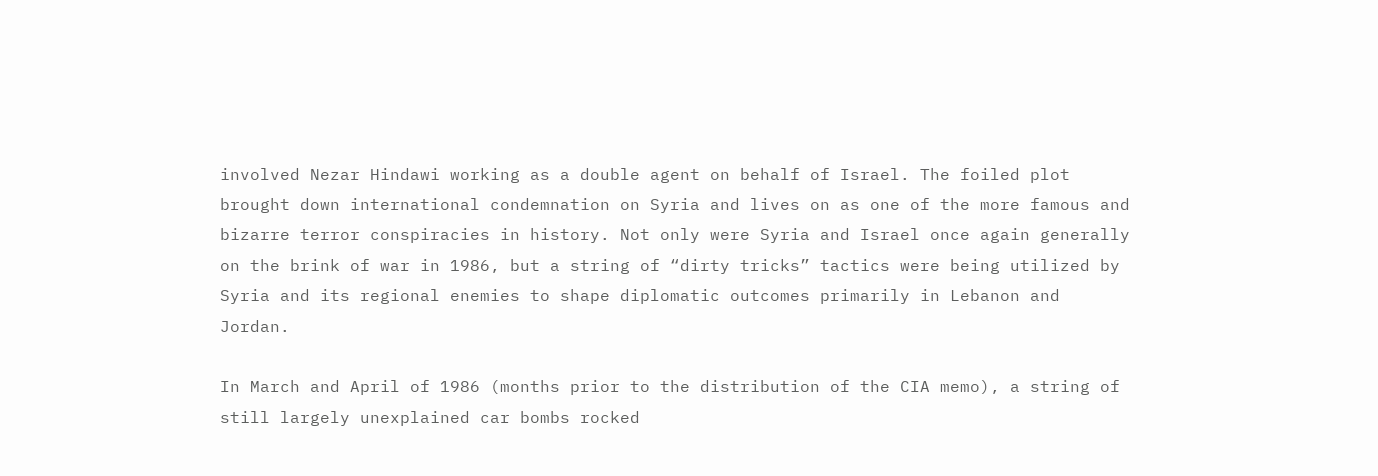involved Nezar Hindawi working as a double agent on behalf of Israel. The foiled plot brought down international condemnation on Syria and lives on as one of the more famous and bizarre terror conspiracies in history. Not only were Syria and Israel once again generally on the brink of war in 1986, but a string of “dirty tricks” tactics were being utilized by Syria and its regional enemies to shape diplomatic outcomes primarily in Lebanon and Jordan.

In March and April of 1986 (months prior to the distribution of the CIA memo), a string of still largely unexplained car bombs rocked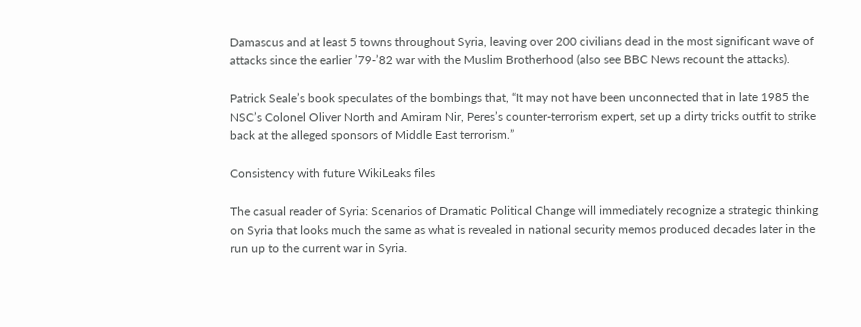Damascus and at least 5 towns throughout Syria, leaving over 200 civilians dead in the most significant wave of attacks since the earlier ’79-’82 war with the Muslim Brotherhood (also see BBC News recount the attacks).

Patrick Seale’s book speculates of the bombings that, “It may not have been unconnected that in late 1985 the NSC’s Colonel Oliver North and Amiram Nir, Peres’s counter-terrorism expert, set up a dirty tricks outfit to strike back at the alleged sponsors of Middle East terrorism.”

Consistency with future WikiLeaks files

The casual reader of Syria: Scenarios of Dramatic Political Change will immediately recognize a strategic thinking on Syria that looks much the same as what is revealed in national security memos produced decades later in the run up to the current war in Syria.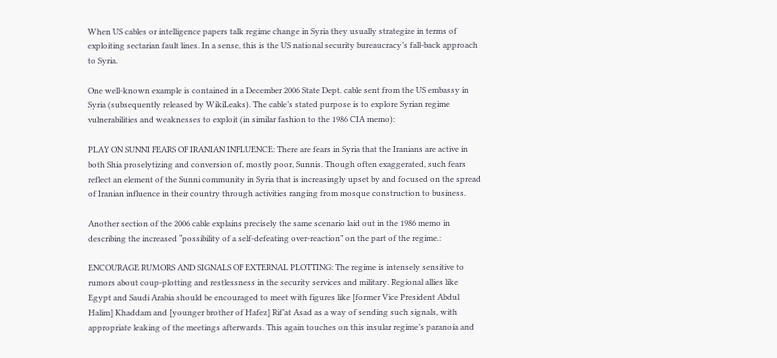When US cables or intelligence papers talk regime change in Syria they usually strategize in terms of exploiting sectarian fault lines. In a sense, this is the US national security bureaucracy’s fall-back approach to Syria.

One well-known example is contained in a December 2006 State Dept. cable sent from the US embassy in Syria (subsequently released by WikiLeaks). The cable’s stated purpose is to explore Syrian regime vulnerabilities and weaknesses to exploit (in similar fashion to the 1986 CIA memo):

PLAY ON SUNNI FEARS OF IRANIAN INFLUENCE: There are fears in Syria that the Iranians are active in both Shia proselytizing and conversion of, mostly poor, Sunnis. Though often exaggerated, such fears reflect an element of the Sunni community in Syria that is increasingly upset by and focused on the spread of Iranian influence in their country through activities ranging from mosque construction to business.

Another section of the 2006 cable explains precisely the same scenario laid out in the 1986 memo in describing the increased “possibility of a self-defeating over-reaction” on the part of the regime.:

ENCOURAGE RUMORS AND SIGNALS OF EXTERNAL PLOTTING: The regime is intensely sensitive to rumors about coup-plotting and restlessness in the security services and military. Regional allies like Egypt and Saudi Arabia should be encouraged to meet with figures like [former Vice President Abdul Halim] Khaddam and [younger brother of Hafez] Rif’at Asad as a way of sending such signals, with appropriate leaking of the meetings afterwards. This again touches on this insular regime’s paranoia and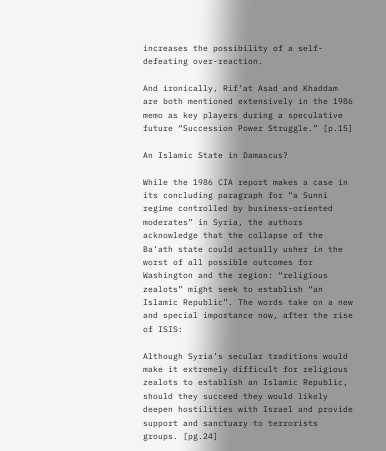increases the possibility of a self-defeating over-reaction.

And ironically, Rif’at Asad and Khaddam are both mentioned extensively in the 1986 memo as key players during a speculative future “Succession Power Struggle.” [p.15]

An Islamic State in Damascus?

While the 1986 CIA report makes a case in its concluding paragraph for “a Sunni regime controlled by business-oriented moderates” in Syria, the authors acknowledge that the collapse of the Ba’ath state could actually usher in the worst of all possible outcomes for Washington and the region: “religious zealots” might seek to establish “an Islamic Republic”. The words take on a new and special importance now, after the rise of ISIS:

Although Syria’s secular traditions would make it extremely difficult for religious zealots to establish an Islamic Republic, should they succeed they would likely deepen hostilities with Israel and provide support and sanctuary to terrorists groups. [pg.24]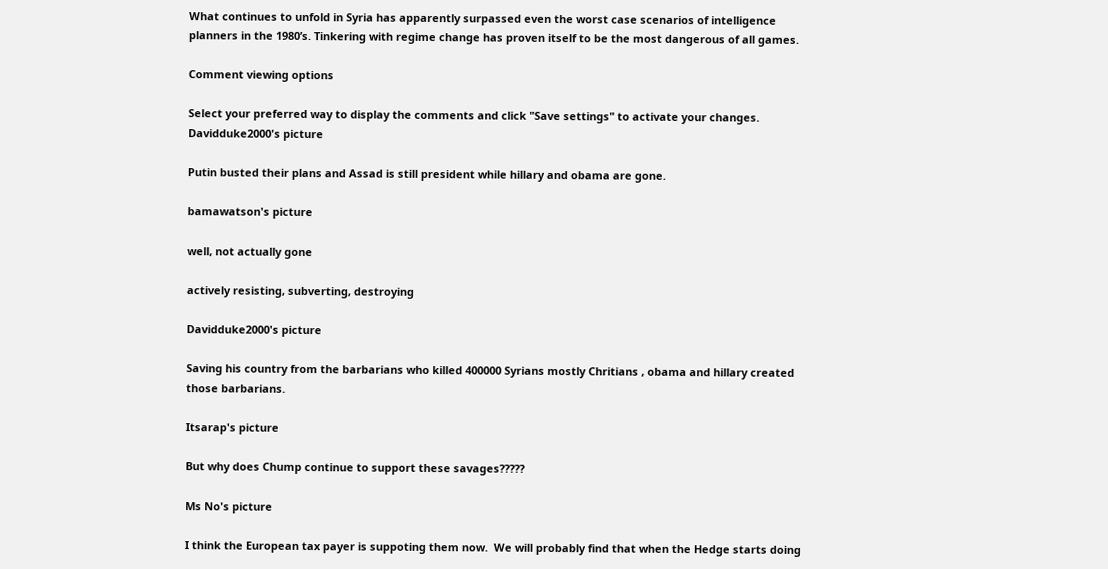What continues to unfold in Syria has apparently surpassed even the worst case scenarios of intelligence planners in the 1980’s. Tinkering with regime change has proven itself to be the most dangerous of all games.

Comment viewing options

Select your preferred way to display the comments and click "Save settings" to activate your changes.
Davidduke2000's picture

Putin busted their plans and Assad is still president while hillary and obama are gone.

bamawatson's picture

well, not actually gone

actively resisting, subverting, destroying

Davidduke2000's picture

Saving his country from the barbarians who killed 400000 Syrians mostly Chritians , obama and hillary created those barbarians.

Itsarap's picture

But why does Chump continue to support these savages?????

Ms No's picture

I think the European tax payer is suppoting them now.  We will probably find that when the Hedge starts doing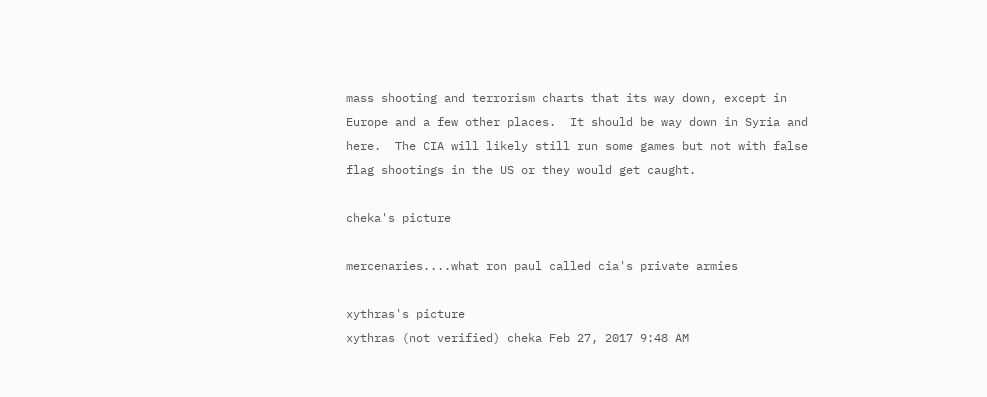mass shooting and terrorism charts that its way down, except in Europe and a few other places.  It should be way down in Syria and here.  The CIA will likely still run some games but not with false flag shootings in the US or they would get caught.

cheka's picture

mercenaries....what ron paul called cia's private armies

xythras's picture
xythras (not verified) cheka Feb 27, 2017 9:48 AM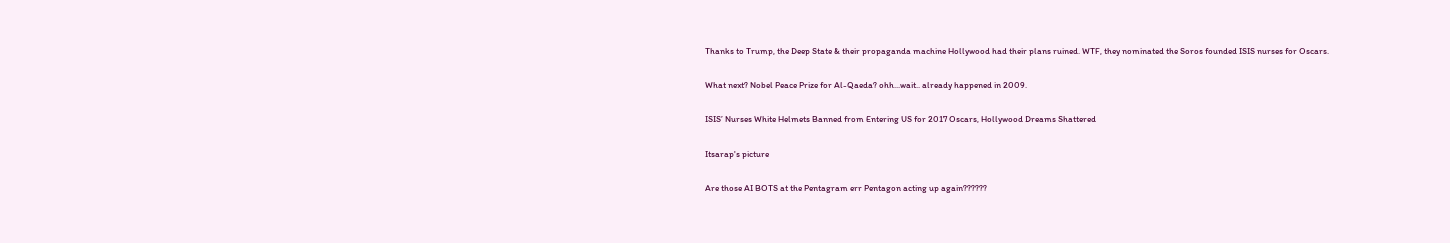Thanks to Trump, the Deep State & their propaganda machine Hollywood had their plans ruined. WTF, they nominated the Soros founded ISIS nurses for Oscars.

What next? Nobel Peace Prize for Al-Qaeda? ohh...wait.. already happened in 2009.

ISIS’ Nurses White Helmets Banned from Entering US for 2017 Oscars, Hollywood Dreams Shattered

Itsarap's picture

Are those AI BOTS at the Pentagram err Pentagon acting up again??????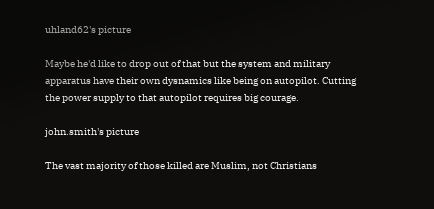uhland62's picture

Maybe he'd like to drop out of that but the system and military apparatus have their own dysnamics like being on autopilot. Cutting the power supply to that autopilot requires big courage.

john.smith's picture

The vast majority of those killed are Muslim, not Christians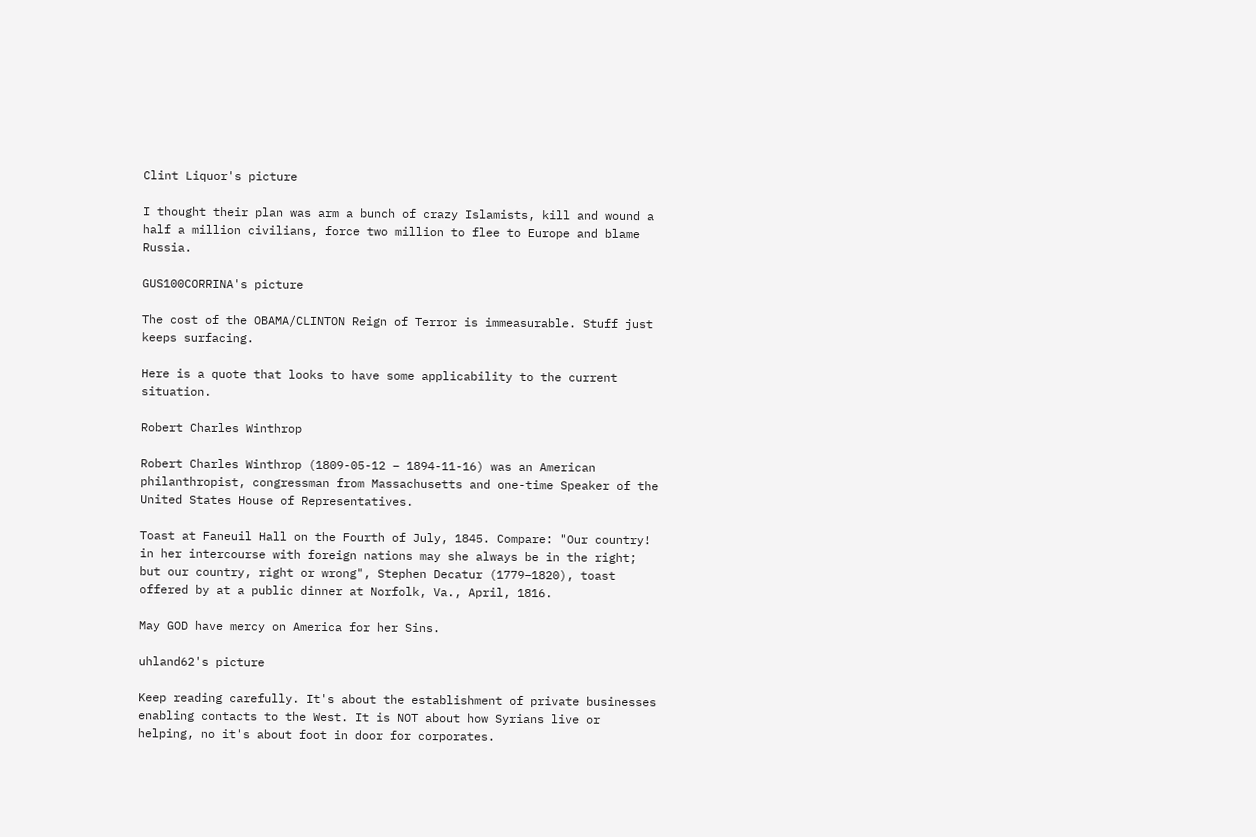Clint Liquor's picture

I thought their plan was arm a bunch of crazy Islamists, kill and wound a half a million civilians, force two million to flee to Europe and blame Russia.

GUS100CORRINA's picture

The cost of the OBAMA/CLINTON Reign of Terror is immeasurable. Stuff just keeps surfacing.

Here is a quote that looks to have some applicability to the current situation.

Robert Charles Winthrop

Robert Charles Winthrop (1809-05-12 – 1894-11-16) was an American philanthropist, congressman from Massachusetts and one-time Speaker of the United States House of Representatives.

Toast at Faneuil Hall on the Fourth of July, 1845. Compare: "Our country! in her intercourse with foreign nations may she always be in the right; but our country, right or wrong", Stephen Decatur (1779–1820), toast offered by at a public dinner at Norfolk, Va., April, 1816.

May GOD have mercy on America for her Sins.

uhland62's picture

Keep reading carefully. It's about the establishment of private businesses enabling contacts to the West. It is NOT about how Syrians live or helping, no it's about foot in door for corporates.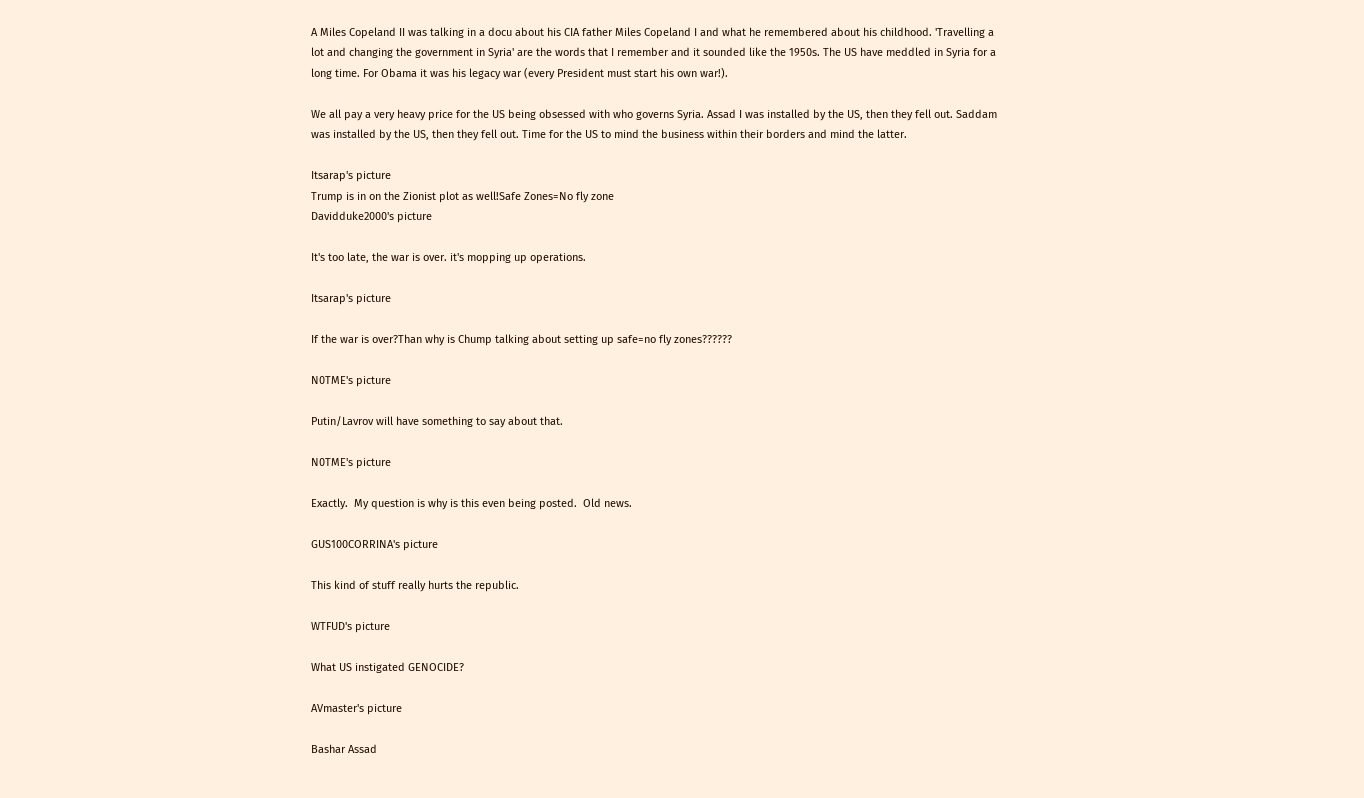A Miles Copeland II was talking in a docu about his CIA father Miles Copeland I and what he remembered about his childhood. 'Travelling a lot and changing the government in Syria' are the words that I remember and it sounded like the 1950s. The US have meddled in Syria for a long time. For Obama it was his legacy war (every President must start his own war!).

We all pay a very heavy price for the US being obsessed with who governs Syria. Assad I was installed by the US, then they fell out. Saddam was installed by the US, then they fell out. Time for the US to mind the business within their borders and mind the latter.

Itsarap's picture
Trump is in on the Zionist plot as well!Safe Zones=No fly zone
Davidduke2000's picture

It's too late, the war is over. it's mopping up operations.

Itsarap's picture

If the war is over?Than why is Chump talking about setting up safe=no fly zones??????

N0TME's picture

Putin/Lavrov will have something to say about that.

N0TME's picture

Exactly.  My question is why is this even being posted.  Old news.

GUS100CORRINA's picture

This kind of stuff really hurts the republic.

WTFUD's picture

What US instigated GENOCIDE?

AVmaster's picture

Bashar Assad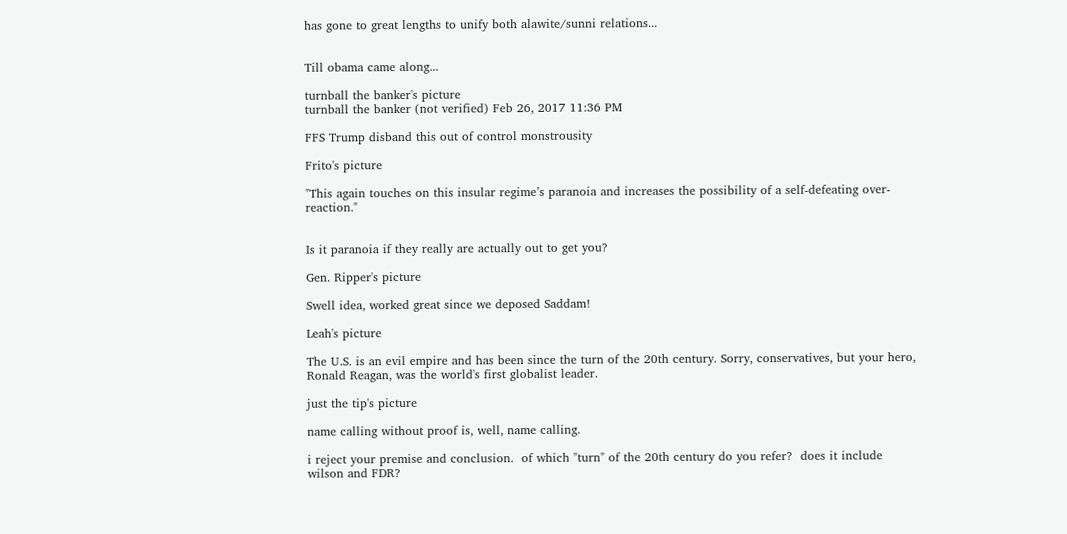has gone to great lengths to unify both alawite/sunni relations...


Till obama came along...

turnball the banker's picture
turnball the banker (not verified) Feb 26, 2017 11:36 PM

FFS Trump disband this out of control monstrousity

Frito's picture

"This again touches on this insular regime’s paranoia and increases the possibility of a self-defeating over-reaction."


Is it paranoia if they really are actually out to get you?

Gen. Ripper's picture

Swell idea, worked great since we deposed Saddam!

Leah's picture

The U.S. is an evil empire and has been since the turn of the 20th century. Sorry, conservatives, but your hero, Ronald Reagan, was the world's first globalist leader.

just the tip's picture

name calling without proof is, well, name calling.

i reject your premise and conclusion.  of which "turn" of the 20th century do you refer?  does it include wilson and FDR?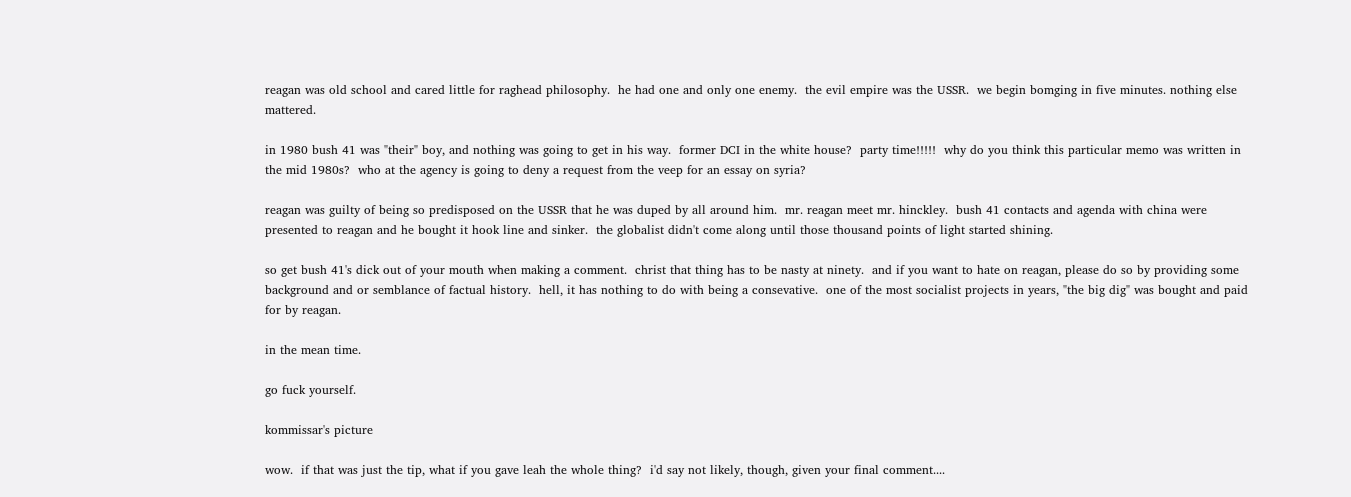reagan was old school and cared little for raghead philosophy.  he had one and only one enemy.  the evil empire was the USSR.  we begin bomging in five minutes. nothing else mattered.

in 1980 bush 41 was "their" boy, and nothing was going to get in his way.  former DCI in the white house?  party time!!!!!  why do you think this particular memo was written in the mid 1980s?  who at the agency is going to deny a request from the veep for an essay on syria?

reagan was guilty of being so predisposed on the USSR that he was duped by all around him.  mr. reagan meet mr. hinckley.  bush 41 contacts and agenda with china were presented to reagan and he bought it hook line and sinker.  the globalist didn't come along until those thousand points of light started shining.

so get bush 41's dick out of your mouth when making a comment.  christ that thing has to be nasty at ninety.  and if you want to hate on reagan, please do so by providing some background and or semblance of factual history.  hell, it has nothing to do with being a consevative.  one of the most socialist projects in years, "the big dig" was bought and paid for by reagan.

in the mean time.

go fuck yourself.

kommissar's picture

wow.  if that was just the tip, what if you gave leah the whole thing?  i'd say not likely, though, given your final comment....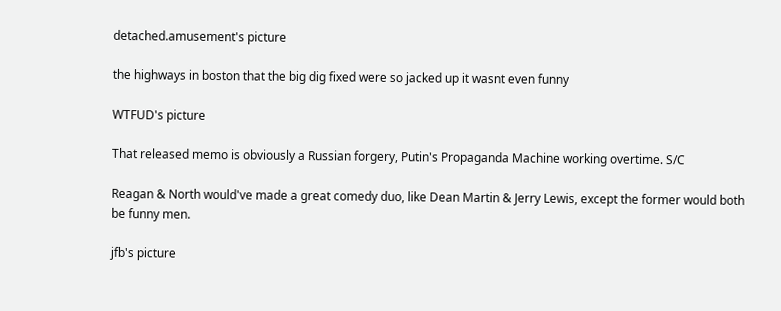detached.amusement's picture

the highways in boston that the big dig fixed were so jacked up it wasnt even funny

WTFUD's picture

That released memo is obviously a Russian forgery, Putin's Propaganda Machine working overtime. S/C

Reagan & North would've made a great comedy duo, like Dean Martin & Jerry Lewis, except the former would both be funny men.

jfb's picture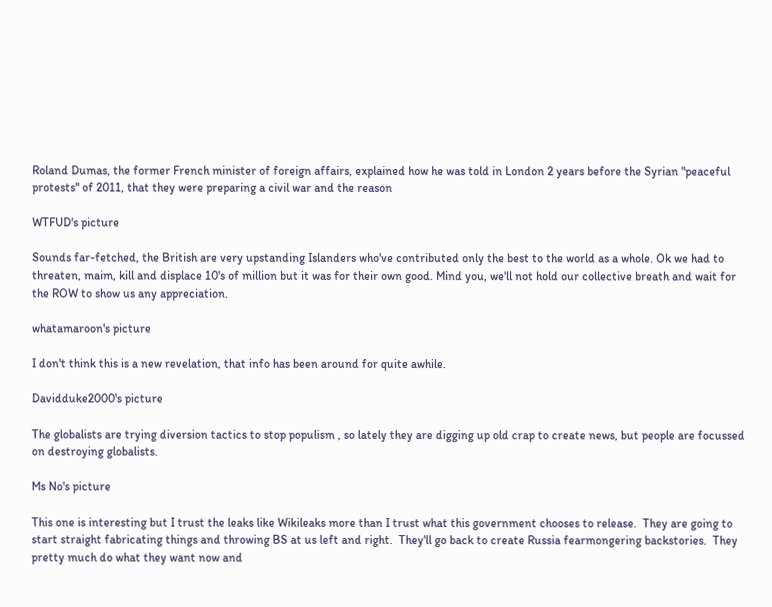Roland Dumas, the former French minister of foreign affairs, explained how he was told in London 2 years before the Syrian "peaceful protests" of 2011, that they were preparing a civil war and the reason

WTFUD's picture

Sounds far-fetched, the British are very upstanding Islanders who've contributed only the best to the world as a whole. Ok we had to threaten, maim, kill and displace 10's of million but it was for their own good. Mind you, we'll not hold our collective breath and wait for the ROW to show us any appreciation.

whatamaroon's picture

I don't think this is a new revelation, that info has been around for quite awhile.

Davidduke2000's picture

The globalists are trying diversion tactics to stop populism , so lately they are digging up old crap to create news, but people are focussed on destroying globalists.

Ms No's picture

This one is interesting but I trust the leaks like Wikileaks more than I trust what this government chooses to release.  They are going to start straight fabricating things and throwing BS at us left and right.  They'll go back to create Russia fearmongering backstories.  They pretty much do what they want now and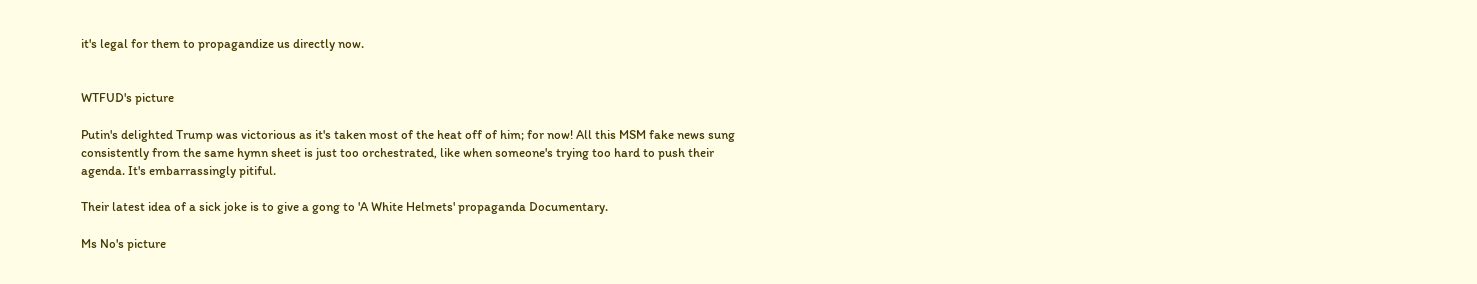it's legal for them to propagandize us directly now.


WTFUD's picture

Putin's delighted Trump was victorious as it's taken most of the heat off of him; for now! All this MSM fake news sung consistently from the same hymn sheet is just too orchestrated, like when someone's trying too hard to push their agenda. It's embarrassingly pitiful.

Their latest idea of a sick joke is to give a gong to 'A White Helmets' propaganda Documentary.

Ms No's picture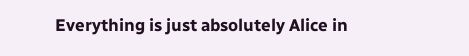Everything is just absolutely Alice in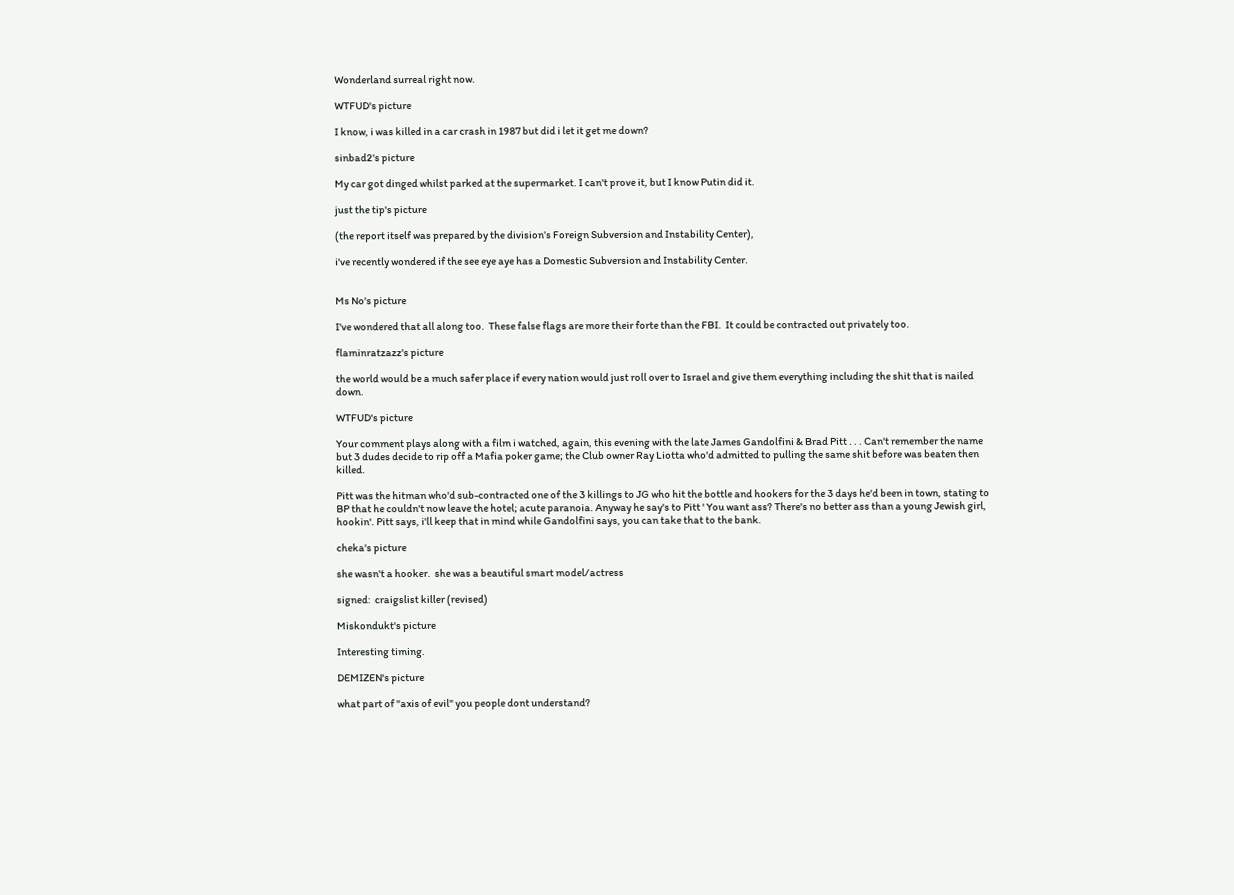Wonderland surreal right now.

WTFUD's picture

I know, i was killed in a car crash in 1987 but did i let it get me down?

sinbad2's picture

My car got dinged whilst parked at the supermarket. I can't prove it, but I know Putin did it.

just the tip's picture

(the report itself was prepared by the division’s Foreign Subversion and Instability Center),

i've recently wondered if the see eye aye has a Domestic Subversion and Instability Center.


Ms No's picture

I've wondered that all along too.  These false flags are more their forte than the FBI.  It could be contracted out privately too.

flaminratzazz's picture

the world would be a much safer place if every nation would just roll over to Israel and give them everything including the shit that is nailed down.

WTFUD's picture

Your comment plays along with a film i watched, again, this evening with the late James Gandolfini & Brad Pitt . . . Can't remember the name but 3 dudes decide to rip off a Mafia poker game; the Club owner Ray Liotta who'd admitted to pulling the same shit before was beaten then killed.

Pitt was the hitman who'd sub-contracted one of the 3 killings to JG who hit the bottle and hookers for the 3 days he'd been in town, stating to BP that he couldn't now leave the hotel; acute paranoia. Anyway he say's to Pitt ' You want ass? There's no better ass than a young Jewish girl, hookin'. Pitt says, i'll keep that in mind while Gandolfini says, you can take that to the bank.

cheka's picture

she wasn't a hooker.  she was a beautiful smart model/actress

signed:  craigslist killer (revised)

Miskondukt's picture

Interesting timing.

DEMIZEN's picture

what part of "axis of evil" you people dont understand?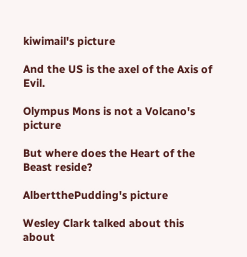kiwimail's picture

And the US is the axel of the Axis of Evil.

Olympus Mons is not a Volcano's picture

But where does the Heart of the Beast reside?

AlbertthePudding's picture

Wesley Clark talked about this about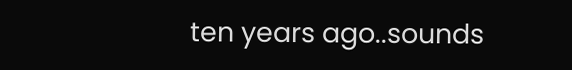ten years ago..sounds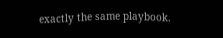exactly the same playbook.